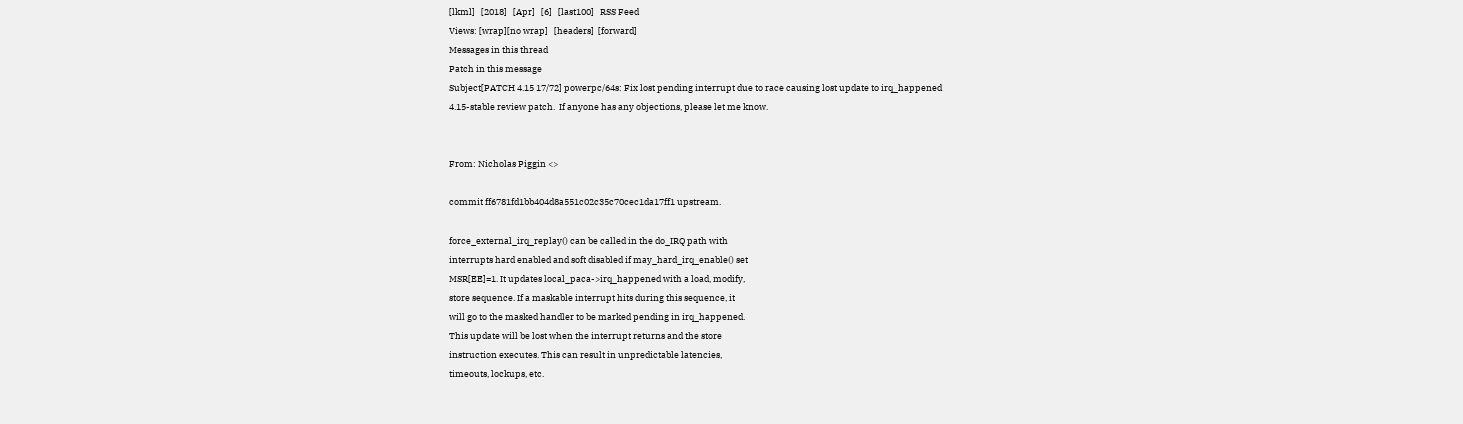[lkml]   [2018]   [Apr]   [6]   [last100]   RSS Feed
Views: [wrap][no wrap]   [headers]  [forward]
Messages in this thread
Patch in this message
Subject[PATCH 4.15 17/72] powerpc/64s: Fix lost pending interrupt due to race causing lost update to irq_happened
4.15-stable review patch.  If anyone has any objections, please let me know.


From: Nicholas Piggin <>

commit ff6781fd1bb404d8a551c02c35c70cec1da17ff1 upstream.

force_external_irq_replay() can be called in the do_IRQ path with
interrupts hard enabled and soft disabled if may_hard_irq_enable() set
MSR[EE]=1. It updates local_paca->irq_happened with a load, modify,
store sequence. If a maskable interrupt hits during this sequence, it
will go to the masked handler to be marked pending in irq_happened.
This update will be lost when the interrupt returns and the store
instruction executes. This can result in unpredictable latencies,
timeouts, lockups, etc.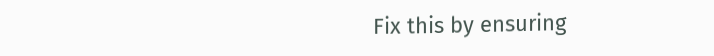Fix this by ensuring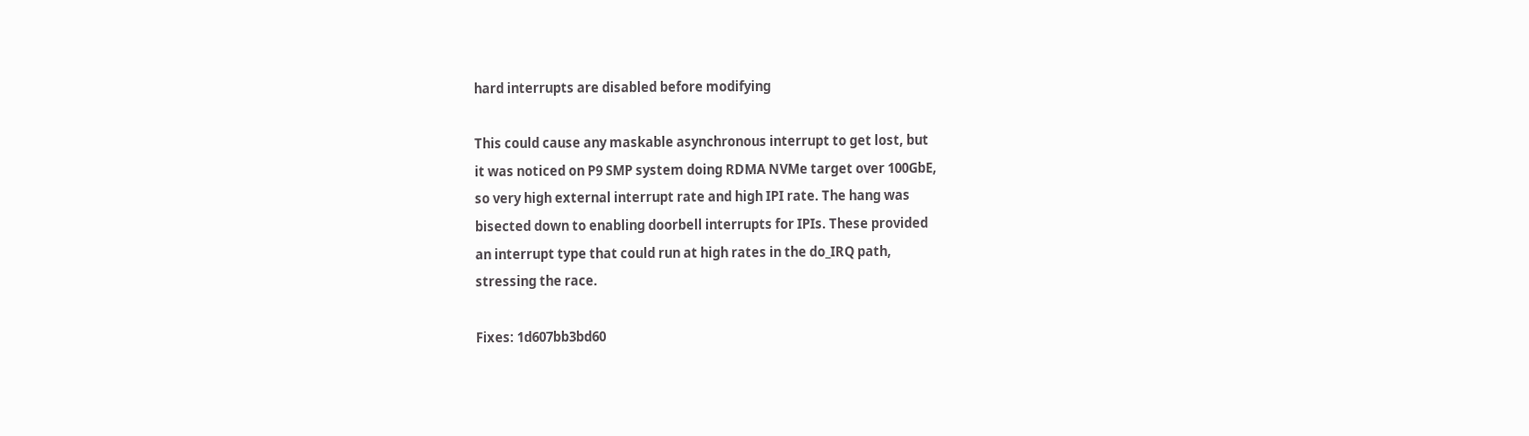hard interrupts are disabled before modifying

This could cause any maskable asynchronous interrupt to get lost, but
it was noticed on P9 SMP system doing RDMA NVMe target over 100GbE,
so very high external interrupt rate and high IPI rate. The hang was
bisected down to enabling doorbell interrupts for IPIs. These provided
an interrupt type that could run at high rates in the do_IRQ path,
stressing the race.

Fixes: 1d607bb3bd60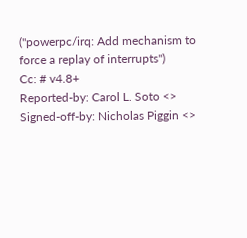("powerpc/irq: Add mechanism to force a replay of interrupts")
Cc: # v4.8+
Reported-by: Carol L. Soto <>
Signed-off-by: Nicholas Piggin <>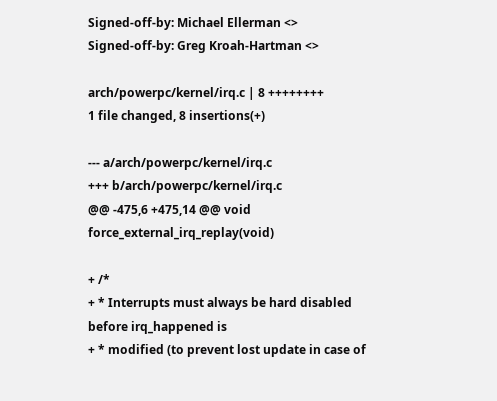Signed-off-by: Michael Ellerman <>
Signed-off-by: Greg Kroah-Hartman <>

arch/powerpc/kernel/irq.c | 8 ++++++++
1 file changed, 8 insertions(+)

--- a/arch/powerpc/kernel/irq.c
+++ b/arch/powerpc/kernel/irq.c
@@ -475,6 +475,14 @@ void force_external_irq_replay(void)

+ /*
+ * Interrupts must always be hard disabled before irq_happened is
+ * modified (to prevent lost update in case of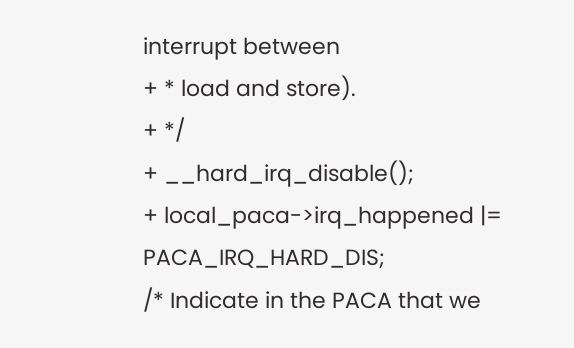interrupt between
+ * load and store).
+ */
+ __hard_irq_disable();
+ local_paca->irq_happened |= PACA_IRQ_HARD_DIS;
/* Indicate in the PACA that we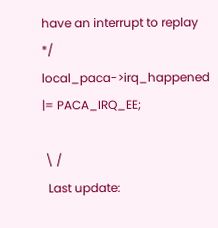have an interrupt to replay */
local_paca->irq_happened |= PACA_IRQ_EE;

 \ /
  Last update: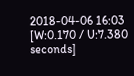2018-04-06 16:03    [W:0.170 / U:7.380 seconds]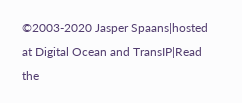©2003-2020 Jasper Spaans|hosted at Digital Ocean and TransIP|Read the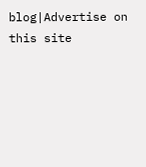blog|Advertise on this site